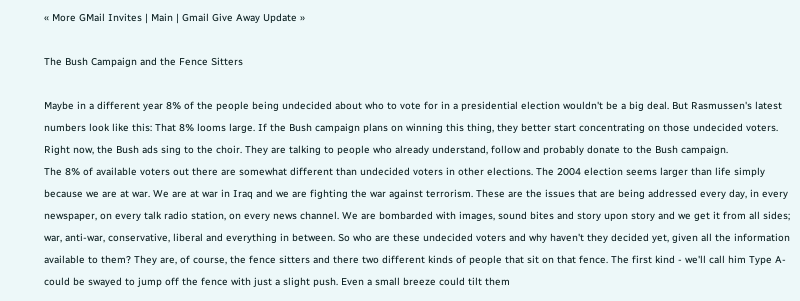« More GMail Invites | Main | Gmail Give Away Update »

The Bush Campaign and the Fence Sitters

Maybe in a different year 8% of the people being undecided about who to vote for in a presidential election wouldn't be a big deal. But Rasmussen's latest numbers look like this: That 8% looms large. If the Bush campaign plans on winning this thing, they better start concentrating on those undecided voters. Right now, the Bush ads sing to the choir. They are talking to people who already understand, follow and probably donate to the Bush campaign.
The 8% of available voters out there are somewhat different than undecided voters in other elections. The 2004 election seems larger than life simply because we are at war. We are at war in Iraq and we are fighting the war against terrorism. These are the issues that are being addressed every day, in every newspaper, on every talk radio station, on every news channel. We are bombarded with images, sound bites and story upon story and we get it from all sides; war, anti-war, conservative, liberal and everything in between. So who are these undecided voters and why haven't they decided yet, given all the information available to them? They are, of course, the fence sitters and there two different kinds of people that sit on that fence. The first kind - we'll call him Type A- could be swayed to jump off the fence with just a slight push. Even a small breeze could tilt them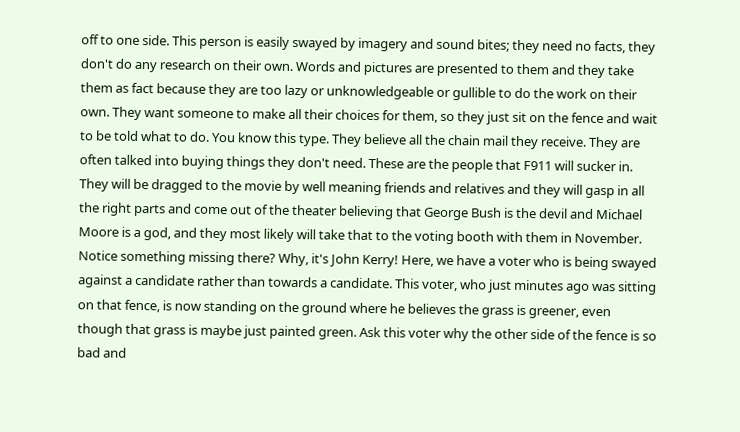off to one side. This person is easily swayed by imagery and sound bites; they need no facts, they don't do any research on their own. Words and pictures are presented to them and they take them as fact because they are too lazy or unknowledgeable or gullible to do the work on their own. They want someone to make all their choices for them, so they just sit on the fence and wait to be told what to do. You know this type. They believe all the chain mail they receive. They are often talked into buying things they don't need. These are the people that F911 will sucker in. They will be dragged to the movie by well meaning friends and relatives and they will gasp in all the right parts and come out of the theater believing that George Bush is the devil and Michael Moore is a god, and they most likely will take that to the voting booth with them in November. Notice something missing there? Why, it's John Kerry! Here, we have a voter who is being swayed against a candidate rather than towards a candidate. This voter, who just minutes ago was sitting on that fence, is now standing on the ground where he believes the grass is greener, even though that grass is maybe just painted green. Ask this voter why the other side of the fence is so bad and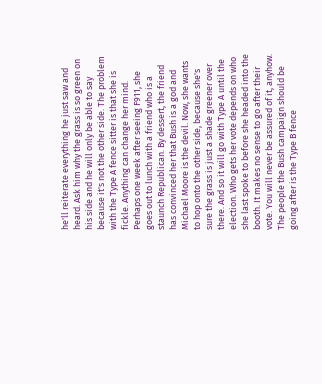he'll reiterate everything he just saw and heard. Ask him why the grass is so green on his side and he will only be able to say because it's not the other side. The problem with the Type A fence sitter is that she is fickle. Anything can change her mind. Perhaps one week after seeing F911, she goes out to lunch with a friend who is a staunch Republican. By dessert, the friend has convinced her that Bush is a god and Michael Moore is the devil. Now, she wants to hop onto the other side, because she's sure the grass is just a shade greener over there. And so it will go with Type A until the election. Who gets her vote depends on who she last spoke to before she headed into the booth. It makes no sense to go after their vote. You will never be assured of it, anyhow. The people the Bush campaign should be going after is the Type B fence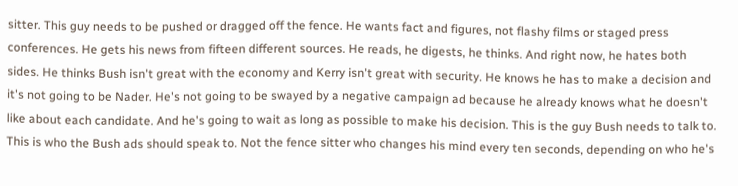sitter. This guy needs to be pushed or dragged off the fence. He wants fact and figures, not flashy films or staged press conferences. He gets his news from fifteen different sources. He reads, he digests, he thinks. And right now, he hates both sides. He thinks Bush isn't great with the economy and Kerry isn't great with security. He knows he has to make a decision and it's not going to be Nader. He's not going to be swayed by a negative campaign ad because he already knows what he doesn't like about each candidate. And he's going to wait as long as possible to make his decision. This is the guy Bush needs to talk to. This is who the Bush ads should speak to. Not the fence sitter who changes his mind every ten seconds, depending on who he's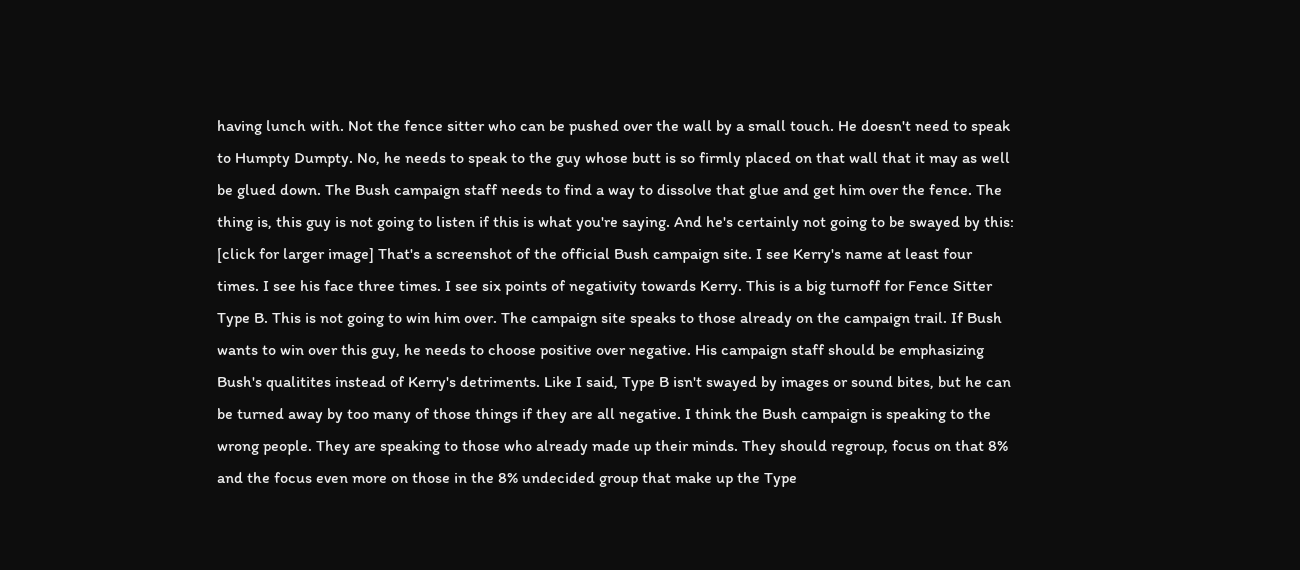having lunch with. Not the fence sitter who can be pushed over the wall by a small touch. He doesn't need to speak to Humpty Dumpty. No, he needs to speak to the guy whose butt is so firmly placed on that wall that it may as well be glued down. The Bush campaign staff needs to find a way to dissolve that glue and get him over the fence. The thing is, this guy is not going to listen if this is what you're saying. And he's certainly not going to be swayed by this: [click for larger image] That's a screenshot of the official Bush campaign site. I see Kerry's name at least four times. I see his face three times. I see six points of negativity towards Kerry. This is a big turnoff for Fence Sitter Type B. This is not going to win him over. The campaign site speaks to those already on the campaign trail. If Bush wants to win over this guy, he needs to choose positive over negative. His campaign staff should be emphasizing Bush's qualitites instead of Kerry's detriments. Like I said, Type B isn't swayed by images or sound bites, but he can be turned away by too many of those things if they are all negative. I think the Bush campaign is speaking to the wrong people. They are speaking to those who already made up their minds. They should regroup, focus on that 8% and the focus even more on those in the 8% undecided group that make up the Type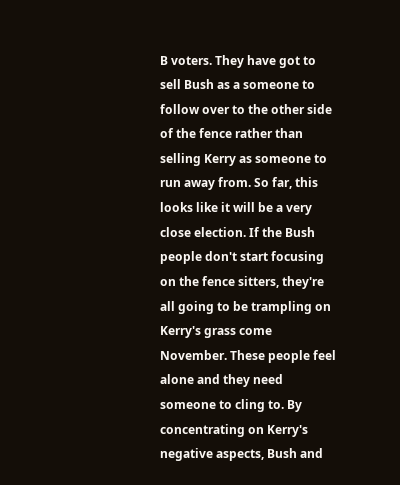B voters. They have got to sell Bush as a someone to follow over to the other side of the fence rather than selling Kerry as someone to run away from. So far, this looks like it will be a very close election. If the Bush people don't start focusing on the fence sitters, they're all going to be trampling on Kerry's grass come November. These people feel alone and they need someone to cling to. By concentrating on Kerry's negative aspects, Bush and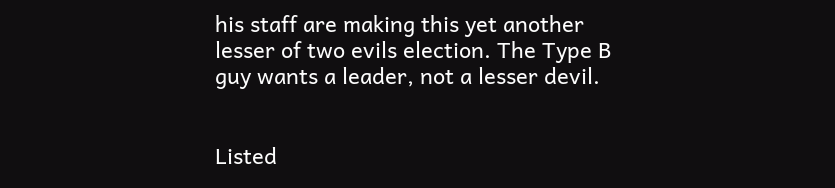his staff are making this yet another lesser of two evils election. The Type B guy wants a leader, not a lesser devil.


Listed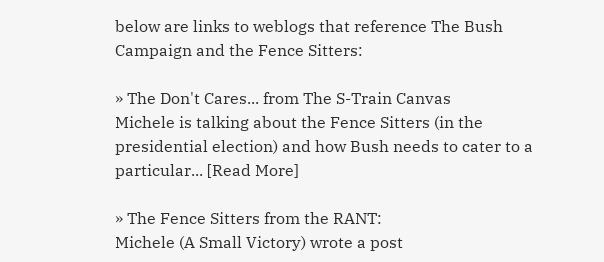below are links to weblogs that reference The Bush Campaign and the Fence Sitters:

» The Don't Cares... from The S-Train Canvas
Michele is talking about the Fence Sitters (in the presidential election) and how Bush needs to cater to a particular... [Read More]

» The Fence Sitters from the RANT:
Michele (A Small Victory) wrote a post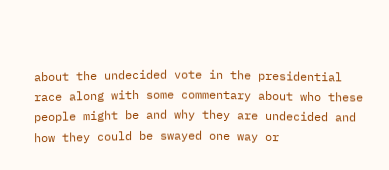about the undecided vote in the presidential race along with some commentary about who these people might be and why they are undecided and how they could be swayed one way or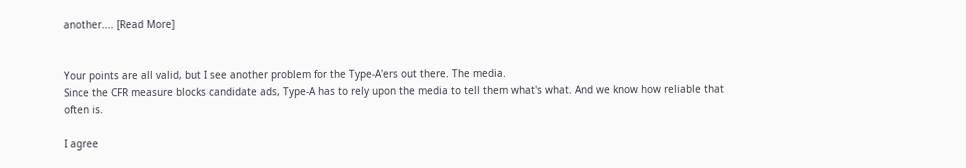another.... [Read More]


Your points are all valid, but I see another problem for the Type-A'ers out there. The media.
Since the CFR measure blocks candidate ads, Type-A has to rely upon the media to tell them what's what. And we know how reliable that often is.

I agree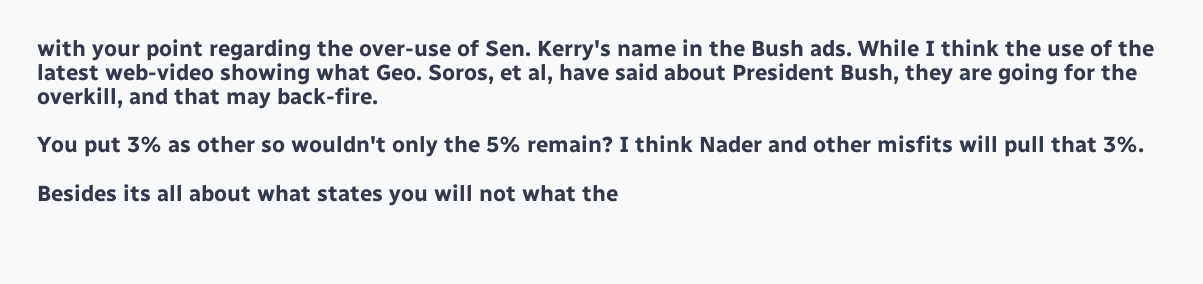with your point regarding the over-use of Sen. Kerry's name in the Bush ads. While I think the use of the latest web-video showing what Geo. Soros, et al, have said about President Bush, they are going for the overkill, and that may back-fire.

You put 3% as other so wouldn't only the 5% remain? I think Nader and other misfits will pull that 3%.

Besides its all about what states you will not what the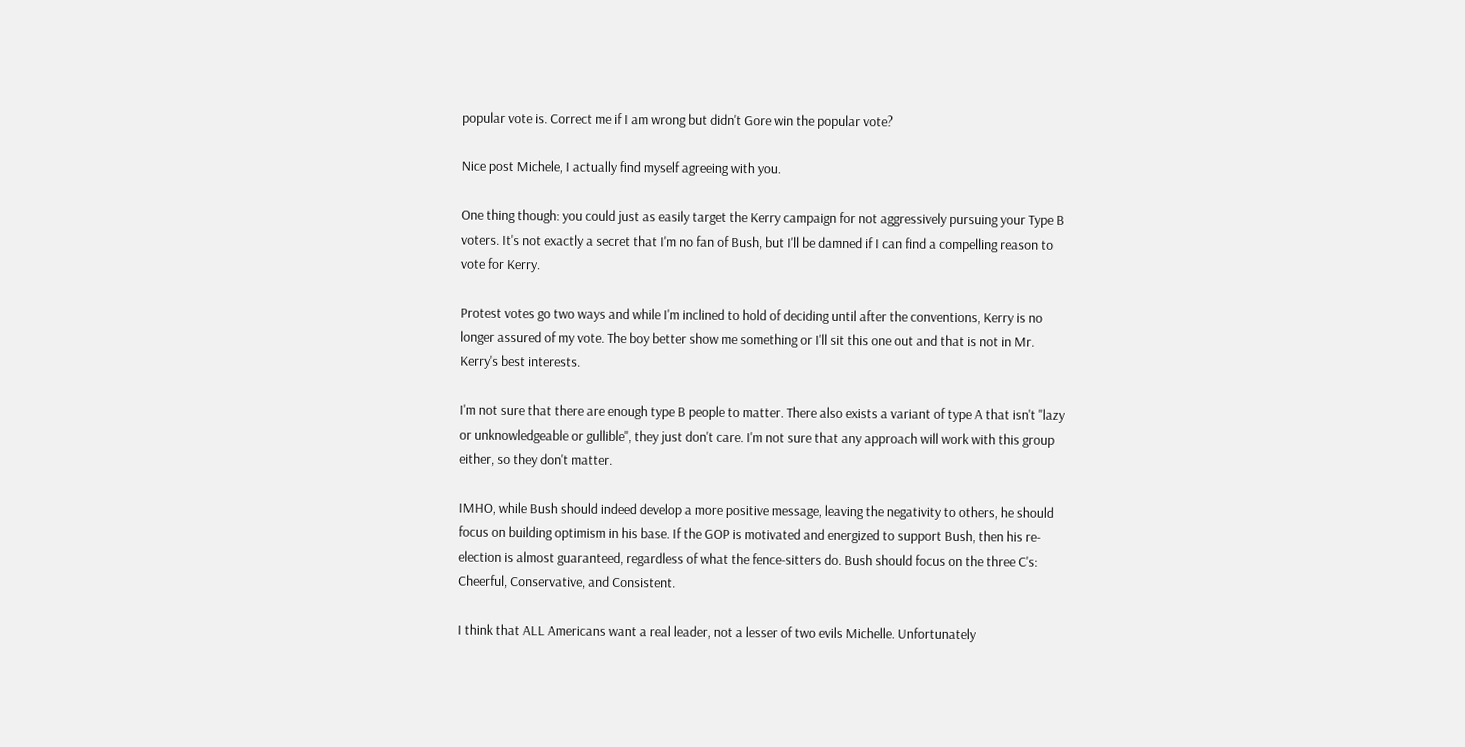popular vote is. Correct me if I am wrong but didn't Gore win the popular vote?

Nice post Michele, I actually find myself agreeing with you.

One thing though: you could just as easily target the Kerry campaign for not aggressively pursuing your Type B voters. It's not exactly a secret that I'm no fan of Bush, but I'll be damned if I can find a compelling reason to vote for Kerry.

Protest votes go two ways and while I'm inclined to hold of deciding until after the conventions, Kerry is no longer assured of my vote. The boy better show me something or I'll sit this one out and that is not in Mr. Kerry's best interests.

I'm not sure that there are enough type B people to matter. There also exists a variant of type A that isn't "lazy or unknowledgeable or gullible", they just don't care. I'm not sure that any approach will work with this group either, so they don't matter.

IMHO, while Bush should indeed develop a more positive message, leaving the negativity to others, he should focus on building optimism in his base. If the GOP is motivated and energized to support Bush, then his re-election is almost guaranteed, regardless of what the fence-sitters do. Bush should focus on the three C's: Cheerful, Conservative, and Consistent.

I think that ALL Americans want a real leader, not a lesser of two evils Michelle. Unfortunately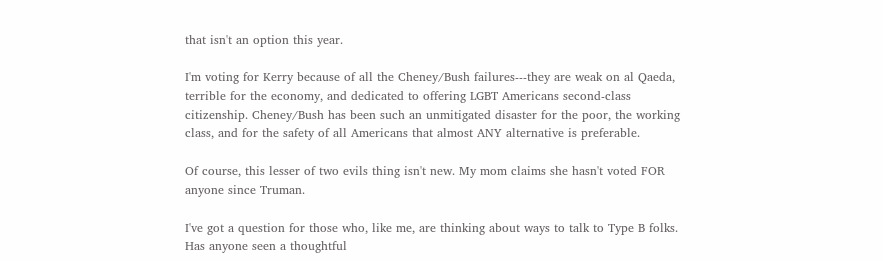that isn't an option this year.

I'm voting for Kerry because of all the Cheney/Bush failures---they are weak on al Qaeda, terrible for the economy, and dedicated to offering LGBT Americans second-class citizenship. Cheney/Bush has been such an unmitigated disaster for the poor, the working class, and for the safety of all Americans that almost ANY alternative is preferable.

Of course, this lesser of two evils thing isn't new. My mom claims she hasn't voted FOR anyone since Truman.

I've got a question for those who, like me, are thinking about ways to talk to Type B folks. Has anyone seen a thoughtful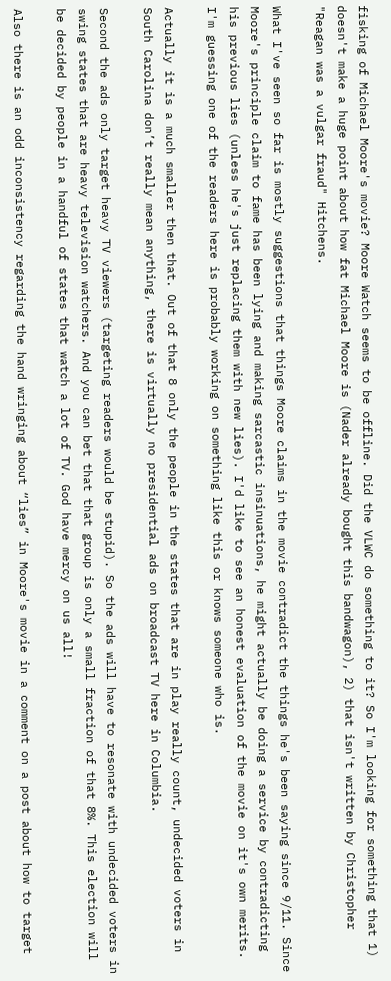fisking of Michael Moore's movie? Moore Watch seems to be offline. Did the VLWC do something to it? So I'm looking for something that 1) doesn't make a huge point about how fat Michael Moore is (Nader already bought this bandwagon), 2) that isn't written by Christopher "Reagan was a vulgar fraud" Hitchens.

What I've seen so far is mostly suggestions that things Moore claims in the movie contradict the things he's been saying since 9/11. Since Moore's principle claim to fame has been lying and making sarcastic insinuations, he might actually be doing a service by contradicting his previous lies (unless he's just replacing them with new lies). I'd like to see an honest evaluation of the movie on it's own merits. I'm guessing one of the readers here is probably working on something like this or knows someone who is.

Actually it is a much smaller then that. Out of that 8 only the people in the states that are in play really count, undecided voters in South Carolina don’t really mean anything, there is virtually no presidential ads on broadcast TV here in Columbia.

Second the ads only target heavy TV viewers (targeting readers would be stupid). So the ads will have to resonate with undecided voters in swing states that are heavy television watchers. And you can bet that that group is only a small fraction of that 8%. This election will be decided by people in a handful of states that watch a lot of TV. God have mercy on us all!

Also there is an odd inconsistency regarding the hand wringing about “lies” in Moore's movie in a comment on a post about how to target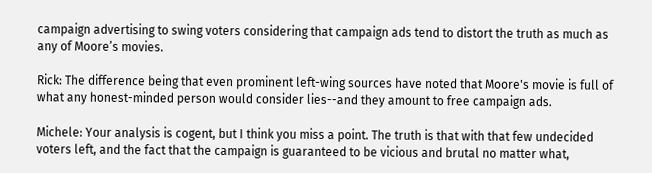campaign advertising to swing voters considering that campaign ads tend to distort the truth as much as any of Moore’s movies.

Rick: The difference being that even prominent left-wing sources have noted that Moore's movie is full of what any honest-minded person would consider lies--and they amount to free campaign ads.

Michele: Your analysis is cogent, but I think you miss a point. The truth is that with that few undecided voters left, and the fact that the campaign is guaranteed to be vicious and brutal no matter what,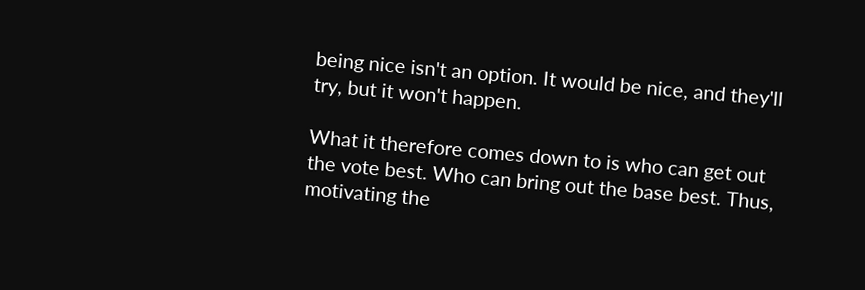being nice isn't an option. It would be nice, and they'll try, but it won't happen.

What it therefore comes down to is who can get out the vote best. Who can bring out the base best. Thus, motivating the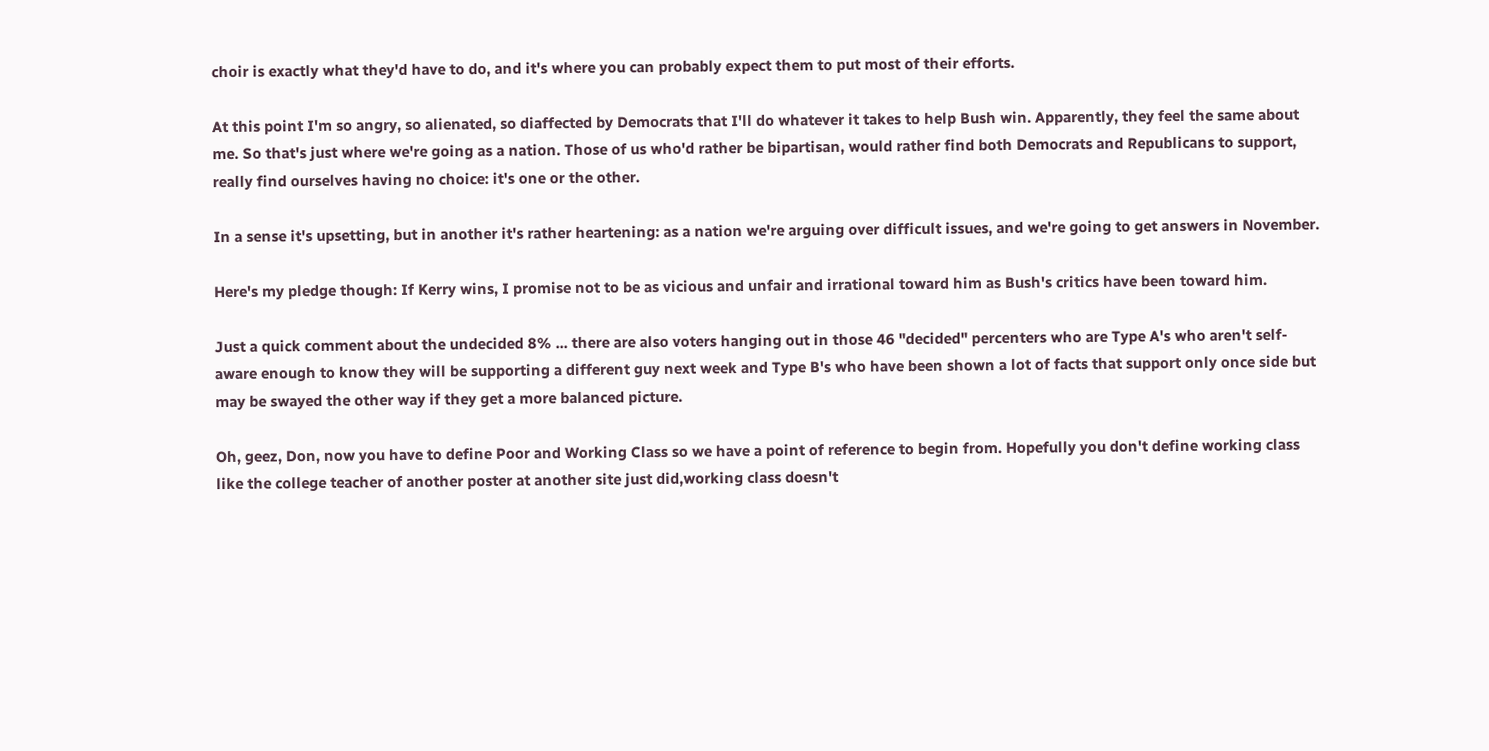choir is exactly what they'd have to do, and it's where you can probably expect them to put most of their efforts.

At this point I'm so angry, so alienated, so diaffected by Democrats that I'll do whatever it takes to help Bush win. Apparently, they feel the same about me. So that's just where we're going as a nation. Those of us who'd rather be bipartisan, would rather find both Democrats and Republicans to support, really find ourselves having no choice: it's one or the other.

In a sense it's upsetting, but in another it's rather heartening: as a nation we're arguing over difficult issues, and we're going to get answers in November.

Here's my pledge though: If Kerry wins, I promise not to be as vicious and unfair and irrational toward him as Bush's critics have been toward him.

Just a quick comment about the undecided 8% ... there are also voters hanging out in those 46 "decided" percenters who are Type A's who aren't self-aware enough to know they will be supporting a different guy next week and Type B's who have been shown a lot of facts that support only once side but may be swayed the other way if they get a more balanced picture.

Oh, geez, Don, now you have to define Poor and Working Class so we have a point of reference to begin from. Hopefully you don't define working class like the college teacher of another poster at another site just did,working class doesn't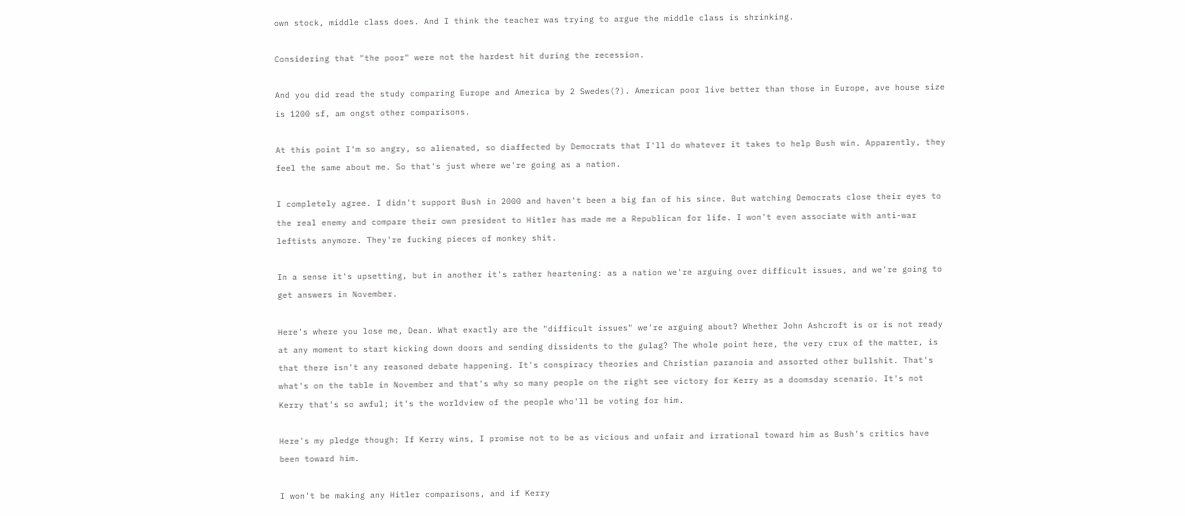own stock, middle class does. And I think the teacher was trying to argue the middle class is shrinking.

Considering that "the poor" were not the hardest hit during the recession.

And you did read the study comparing Europe and America by 2 Swedes(?). American poor live better than those in Europe, ave house size is 1200 sf, am ongst other comparisons.

At this point I'm so angry, so alienated, so diaffected by Democrats that I'll do whatever it takes to help Bush win. Apparently, they feel the same about me. So that's just where we're going as a nation.

I completely agree. I didn't support Bush in 2000 and haven't been a big fan of his since. But watching Democrats close their eyes to the real enemy and compare their own president to Hitler has made me a Republican for life. I won't even associate with anti-war leftists anymore. They're fucking pieces of monkey shit.

In a sense it's upsetting, but in another it's rather heartening: as a nation we're arguing over difficult issues, and we're going to get answers in November.

Here's where you lose me, Dean. What exactly are the "difficult issues" we're arguing about? Whether John Ashcroft is or is not ready at any moment to start kicking down doors and sending dissidents to the gulag? The whole point here, the very crux of the matter, is that there isn't any reasoned debate happening. It's conspiracy theories and Christian paranoia and assorted other bullshit. That's what's on the table in November and that's why so many people on the right see victory for Kerry as a doomsday scenario. It's not Kerry that's so awful; it's the worldview of the people who'll be voting for him.

Here's my pledge though: If Kerry wins, I promise not to be as vicious and unfair and irrational toward him as Bush's critics have been toward him.

I won't be making any Hitler comparisons, and if Kerry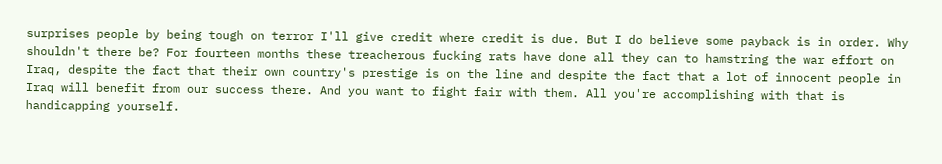surprises people by being tough on terror I'll give credit where credit is due. But I do believe some payback is in order. Why shouldn't there be? For fourteen months these treacherous fucking rats have done all they can to hamstring the war effort on Iraq, despite the fact that their own country's prestige is on the line and despite the fact that a lot of innocent people in Iraq will benefit from our success there. And you want to fight fair with them. All you're accomplishing with that is handicapping yourself.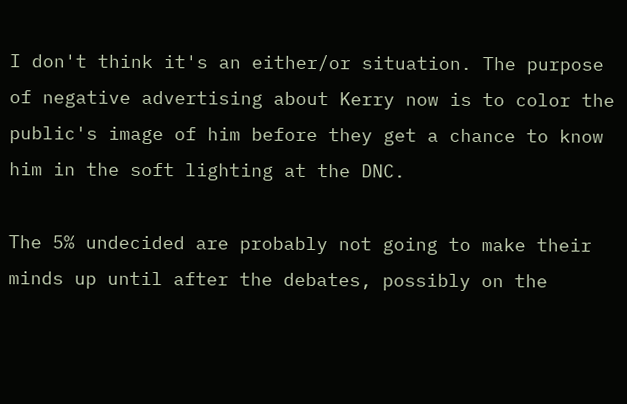I don't think it's an either/or situation. The purpose of negative advertising about Kerry now is to color the public's image of him before they get a chance to know him in the soft lighting at the DNC.

The 5% undecided are probably not going to make their minds up until after the debates, possibly on the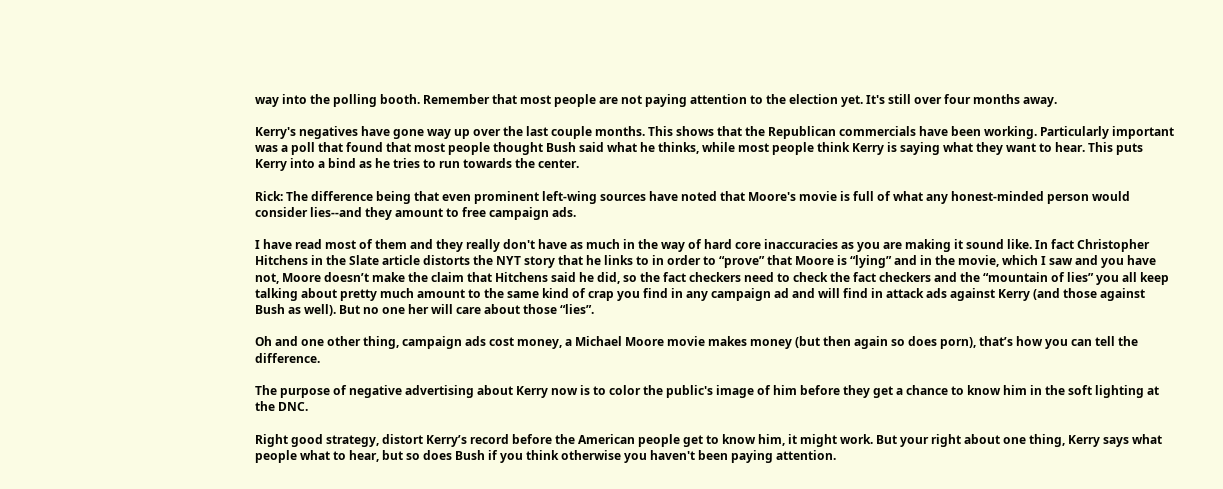way into the polling booth. Remember that most people are not paying attention to the election yet. It's still over four months away.

Kerry's negatives have gone way up over the last couple months. This shows that the Republican commercials have been working. Particularly important was a poll that found that most people thought Bush said what he thinks, while most people think Kerry is saying what they want to hear. This puts Kerry into a bind as he tries to run towards the center.

Rick: The difference being that even prominent left-wing sources have noted that Moore's movie is full of what any honest-minded person would consider lies--and they amount to free campaign ads.

I have read most of them and they really don't have as much in the way of hard core inaccuracies as you are making it sound like. In fact Christopher Hitchens in the Slate article distorts the NYT story that he links to in order to “prove” that Moore is “lying” and in the movie, which I saw and you have not, Moore doesn’t make the claim that Hitchens said he did, so the fact checkers need to check the fact checkers and the “mountain of lies” you all keep talking about pretty much amount to the same kind of crap you find in any campaign ad and will find in attack ads against Kerry (and those against Bush as well). But no one her will care about those “lies”.

Oh and one other thing, campaign ads cost money, a Michael Moore movie makes money (but then again so does porn), that’s how you can tell the difference.

The purpose of negative advertising about Kerry now is to color the public's image of him before they get a chance to know him in the soft lighting at the DNC.

Right good strategy, distort Kerry’s record before the American people get to know him, it might work. But your right about one thing, Kerry says what people what to hear, but so does Bush if you think otherwise you haven't been paying attention.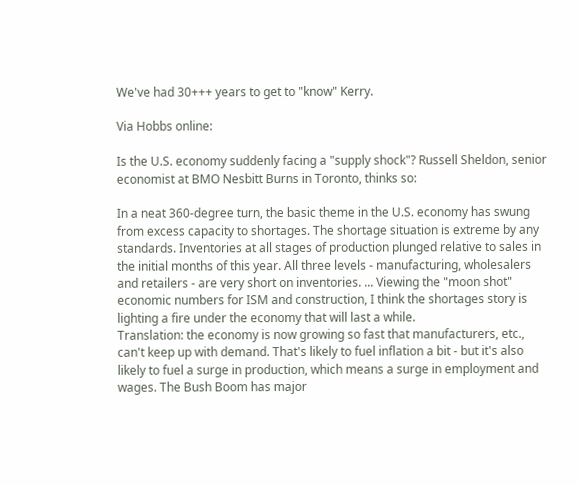We've had 30+++ years to get to "know" Kerry.

Via Hobbs online:

Is the U.S. economy suddenly facing a "supply shock"? Russell Sheldon, senior economist at BMO Nesbitt Burns in Toronto, thinks so:

In a neat 360-degree turn, the basic theme in the U.S. economy has swung from excess capacity to shortages. The shortage situation is extreme by any standards. Inventories at all stages of production plunged relative to sales in the initial months of this year. All three levels - manufacturing, wholesalers and retailers - are very short on inventories. ... Viewing the "moon shot" economic numbers for ISM and construction, I think the shortages story is lighting a fire under the economy that will last a while.
Translation: the economy is now growing so fast that manufacturers, etc., can't keep up with demand. That's likely to fuel inflation a bit - but it's also likely to fuel a surge in production, which means a surge in employment and wages. The Bush Boom has major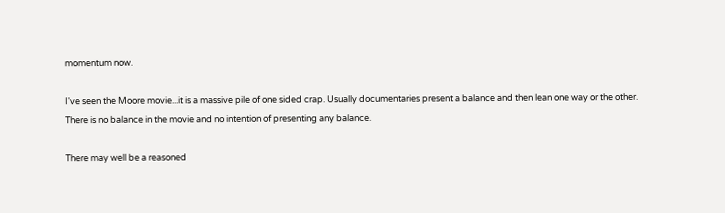momentum now.

I've seen the Moore movie...it is a massive pile of one sided crap. Usually documentaries present a balance and then lean one way or the other. There is no balance in the movie and no intention of presenting any balance.

There may well be a reasoned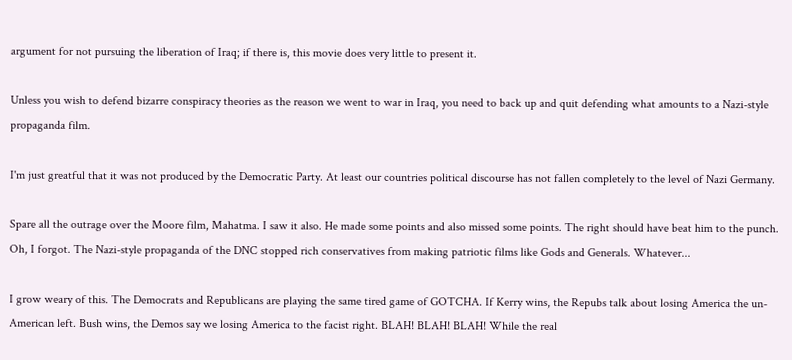argument for not pursuing the liberation of Iraq; if there is, this movie does very little to present it.

Unless you wish to defend bizarre conspiracy theories as the reason we went to war in Iraq, you need to back up and quit defending what amounts to a Nazi-style propaganda film.

I'm just greatful that it was not produced by the Democratic Party. At least our countries political discourse has not fallen completely to the level of Nazi Germany.

Spare all the outrage over the Moore film, Mahatma. I saw it also. He made some points and also missed some points. The right should have beat him to the punch. Oh, I forgot. The Nazi-style propaganda of the DNC stopped rich conservatives from making patriotic films like Gods and Generals. Whatever...

I grow weary of this. The Democrats and Republicans are playing the same tired game of GOTCHA. If Kerry wins, the Repubs talk about losing America the un-American left. Bush wins, the Demos say we losing America to the facist right. BLAH! BLAH! BLAH! While the real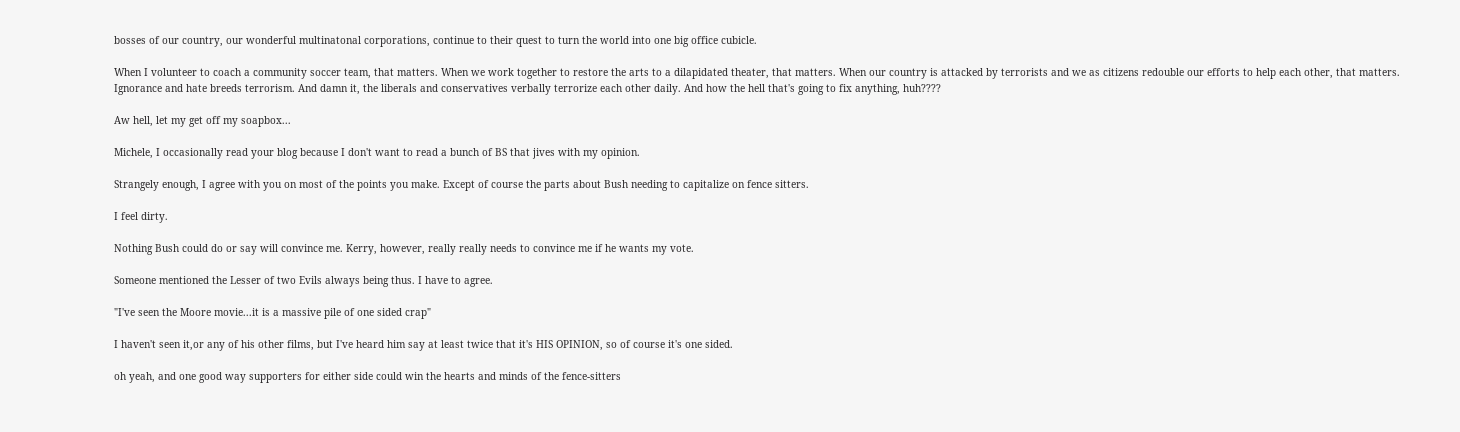bosses of our country, our wonderful multinatonal corporations, continue to their quest to turn the world into one big office cubicle.

When I volunteer to coach a community soccer team, that matters. When we work together to restore the arts to a dilapidated theater, that matters. When our country is attacked by terrorists and we as citizens redouble our efforts to help each other, that matters. Ignorance and hate breeds terrorism. And damn it, the liberals and conservatives verbally terrorize each other daily. And how the hell that's going to fix anything, huh????

Aw hell, let my get off my soapbox...

Michele, I occasionally read your blog because I don't want to read a bunch of BS that jives with my opinion.

Strangely enough, I agree with you on most of the points you make. Except of course the parts about Bush needing to capitalize on fence sitters.

I feel dirty.

Nothing Bush could do or say will convince me. Kerry, however, really really needs to convince me if he wants my vote.

Someone mentioned the Lesser of two Evils always being thus. I have to agree.

"I've seen the Moore movie...it is a massive pile of one sided crap"

I haven't seen it,or any of his other films, but I've heard him say at least twice that it's HIS OPINION, so of course it's one sided.

oh yeah, and one good way supporters for either side could win the hearts and minds of the fence-sitters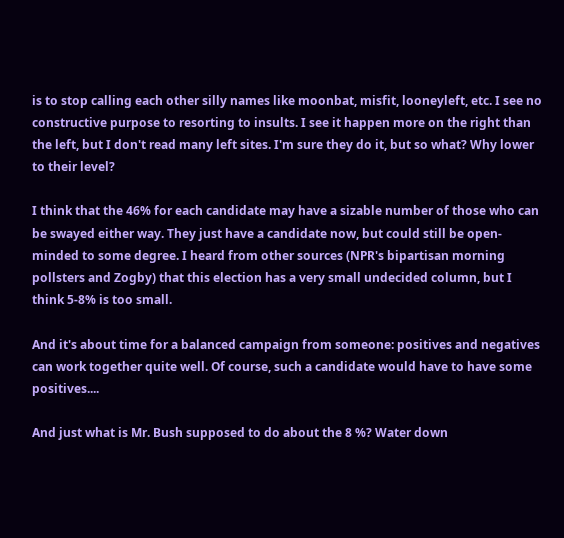is to stop calling each other silly names like moonbat, misfit, looneyleft, etc. I see no constructive purpose to resorting to insults. I see it happen more on the right than the left, but I don't read many left sites. I'm sure they do it, but so what? Why lower to their level?

I think that the 46% for each candidate may have a sizable number of those who can be swayed either way. They just have a candidate now, but could still be open-minded to some degree. I heard from other sources (NPR's bipartisan morning pollsters and Zogby) that this election has a very small undecided column, but I think 5-8% is too small.

And it's about time for a balanced campaign from someone: positives and negatives can work together quite well. Of course, such a candidate would have to have some positives....

And just what is Mr. Bush supposed to do about the 8 %? Water down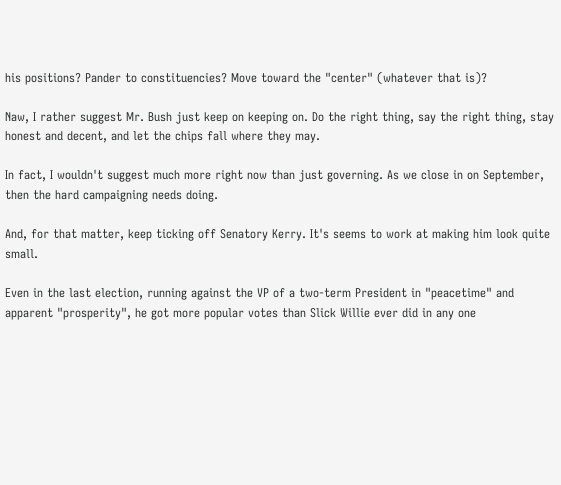his positions? Pander to constituencies? Move toward the "center" (whatever that is)?

Naw, I rather suggest Mr. Bush just keep on keeping on. Do the right thing, say the right thing, stay honest and decent, and let the chips fall where they may.

In fact, I wouldn't suggest much more right now than just governing. As we close in on September, then the hard campaigning needs doing.

And, for that matter, keep ticking off Senatory Kerry. It's seems to work at making him look quite small.

Even in the last election, running against the VP of a two-term President in "peacetime" and apparent "prosperity", he got more popular votes than Slick Willie ever did in any one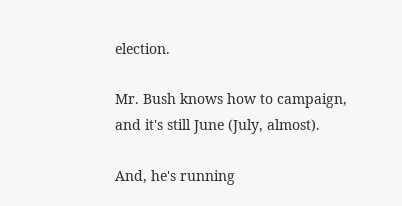election.

Mr. Bush knows how to campaign, and it's still June (July, almost).

And, he's running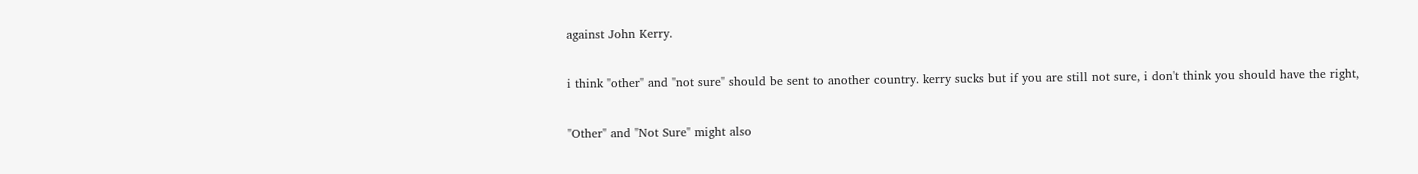against John Kerry.

i think "other" and "not sure" should be sent to another country. kerry sucks but if you are still not sure, i don't think you should have the right,

"Other" and "Not Sure" might also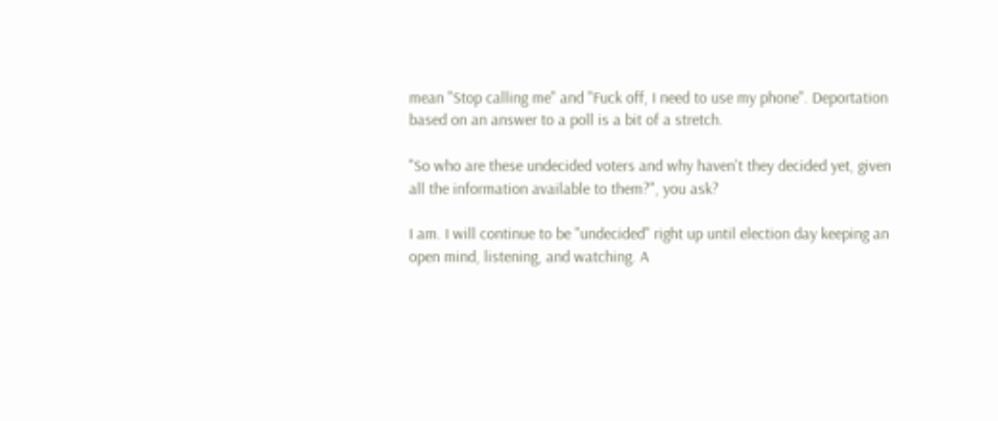mean "Stop calling me" and "Fuck off, I need to use my phone". Deportation based on an answer to a poll is a bit of a stretch.

"So who are these undecided voters and why haven't they decided yet, given all the information available to them?", you ask?

I am. I will continue to be "undecided" right up until election day keeping an open mind, listening, and watching. A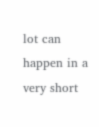lot can happen in a very short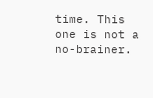time. This one is not a no-brainer.